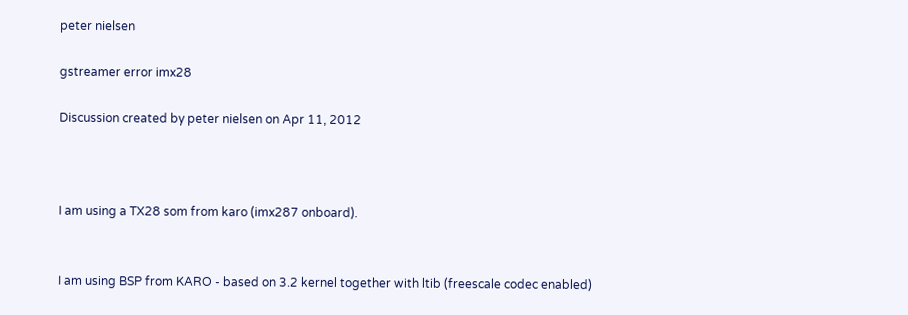peter nielsen

gstreamer error imx28

Discussion created by peter nielsen on Apr 11, 2012



I am using a TX28 som from karo (imx287 onboard).


I am using BSP from KARO - based on 3.2 kernel together with ltib (freescale codec enabled)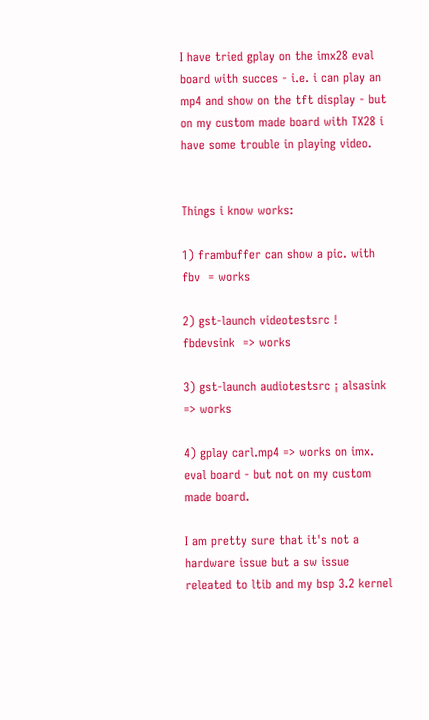I have tried gplay on the imx28 eval board with succes - i.e. i can play an mp4 and show on the tft display - but on my custom made board with TX28 i have some trouble in playing video.


Things i know works:

1) frambuffer can show a pic. with fbv  = works

2) gst-launch videotestsrc ! fbdevsink  => works

3) gst-launch audiotestsrc ¡ alsasink => works

4) gplay carl.mp4 => works on imx. eval board - but not on my custom made board.

I am pretty sure that it's not a hardware issue but a sw issue releated to ltib and my bsp 3.2 kernel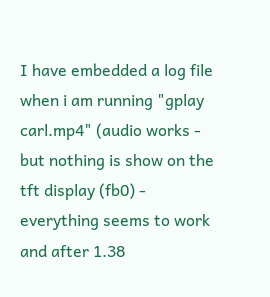I have embedded a log file when i am running "gplay carl.mp4" (audio works - but nothing is show on the tft display (fb0) - everything seems to work and after 1.38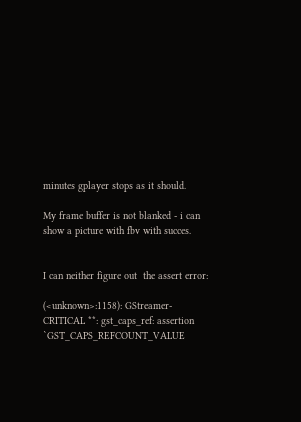minutes gplayer stops as it should.

My frame buffer is not blanked - i can show a picture with fbv with succes.


I can neither figure out  the assert error:

(<unknown>:1158): GStreamer-CRITICAL **: gst_caps_ref: assertion `GST_CAPS_REFCOUNT_VALUE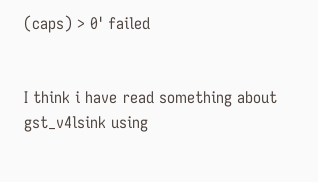(caps) > 0' failed


I think i have read something about gst_v4lsink using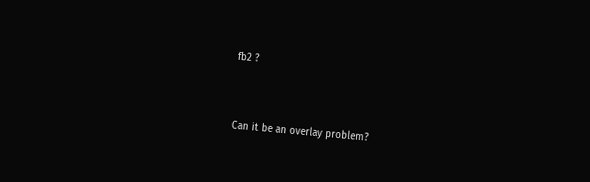fb2 ?


Can it be an overlay problem?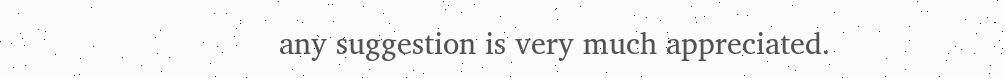any suggestion is very much appreciated.